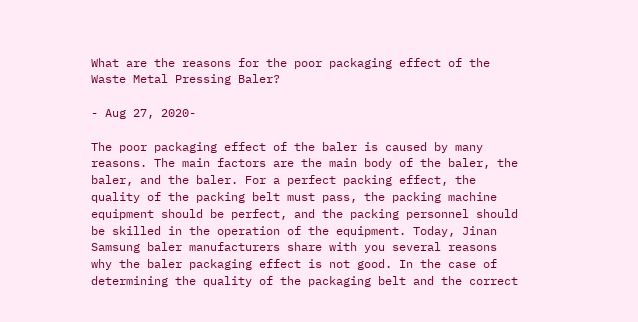What are the reasons for the poor packaging effect of the Waste Metal Pressing Baler?

- Aug 27, 2020-

The poor packaging effect of the baler is caused by many reasons. The main factors are the main body of the baler, the baler, and the baler. For a perfect packing effect, the quality of the packing belt must pass, the packing machine equipment should be perfect, and the packing personnel should be skilled in the operation of the equipment. Today, Jinan Samsung baler manufacturers share with you several reasons why the baler packaging effect is not good. In the case of determining the quality of the packaging belt and the correct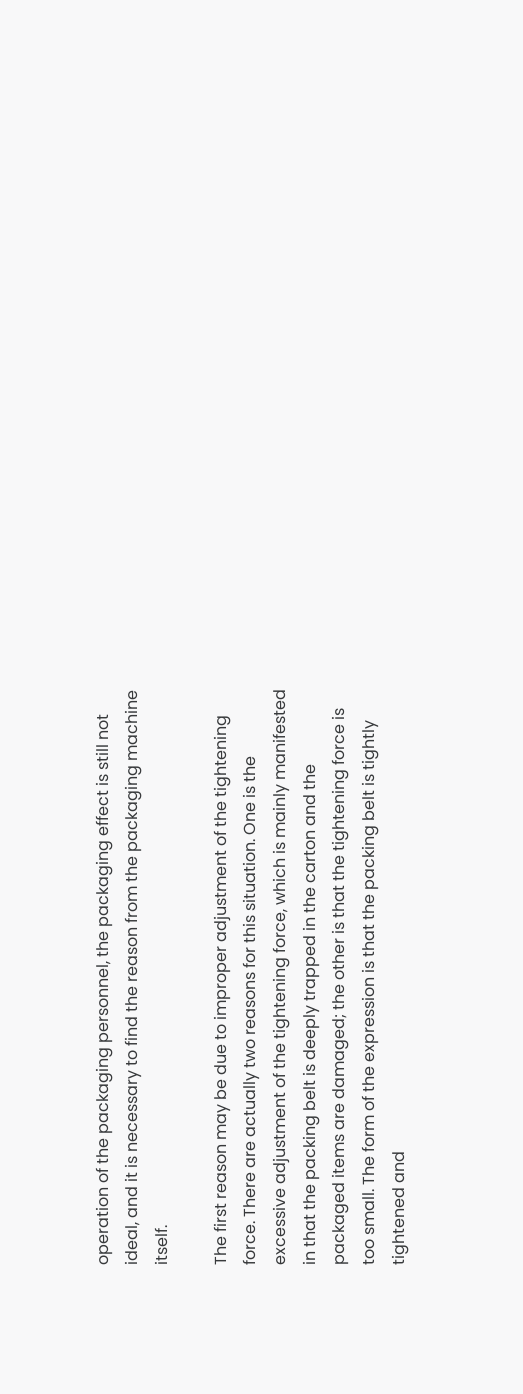operation of the packaging personnel, the packaging effect is still not ideal, and it is necessary to find the reason from the packaging machine itself.

The first reason may be due to improper adjustment of the tightening force. There are actually two reasons for this situation. One is the excessive adjustment of the tightening force, which is mainly manifested in that the packing belt is deeply trapped in the carton and the packaged items are damaged; the other is that the tightening force is too small. The form of the expression is that the packing belt is tightly tightened and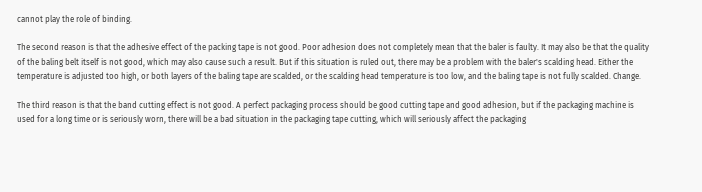cannot play the role of binding.

The second reason is that the adhesive effect of the packing tape is not good. Poor adhesion does not completely mean that the baler is faulty. It may also be that the quality of the baling belt itself is not good, which may also cause such a result. But if this situation is ruled out, there may be a problem with the baler's scalding head. Either the temperature is adjusted too high, or both layers of the baling tape are scalded, or the scalding head temperature is too low, and the baling tape is not fully scalded. Change.

The third reason is that the band cutting effect is not good. A perfect packaging process should be good cutting tape and good adhesion, but if the packaging machine is used for a long time or is seriously worn, there will be a bad situation in the packaging tape cutting, which will seriously affect the packaging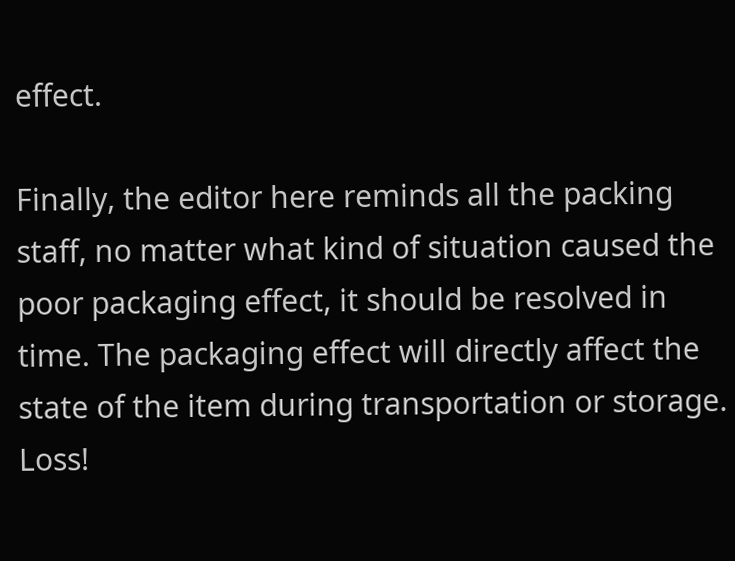effect.

Finally, the editor here reminds all the packing staff, no matter what kind of situation caused the poor packaging effect, it should be resolved in time. The packaging effect will directly affect the state of the item during transportation or storage. Loss!